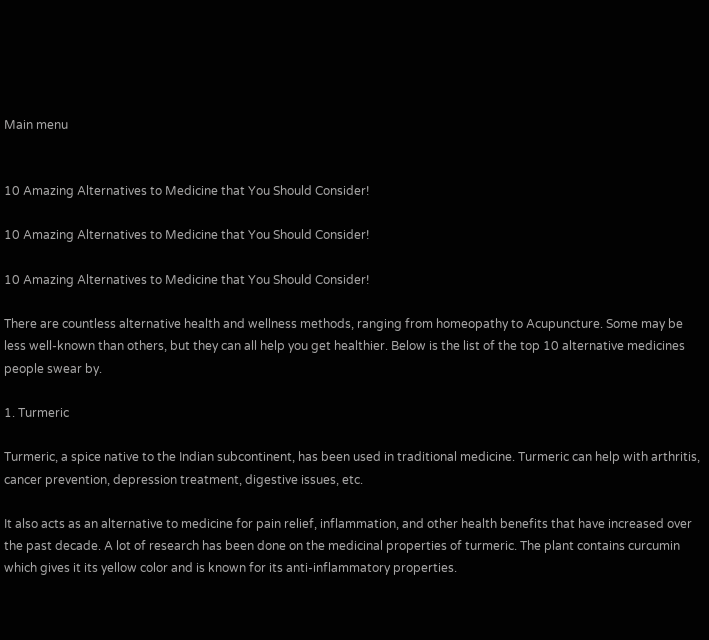Main menu


10 Amazing Alternatives to Medicine that You Should Consider!

10 Amazing Alternatives to Medicine that You Should Consider!

10 Amazing Alternatives to Medicine that You Should Consider!

There are countless alternative health and wellness methods, ranging from homeopathy to Acupuncture. Some may be less well-known than others, but they can all help you get healthier. Below is the list of the top 10 alternative medicines people swear by.

1. Turmeric

Turmeric, a spice native to the Indian subcontinent, has been used in traditional medicine. Turmeric can help with arthritis, cancer prevention, depression treatment, digestive issues, etc.

It also acts as an alternative to medicine for pain relief, inflammation, and other health benefits that have increased over the past decade. A lot of research has been done on the medicinal properties of turmeric. The plant contains curcumin which gives it its yellow color and is known for its anti-inflammatory properties.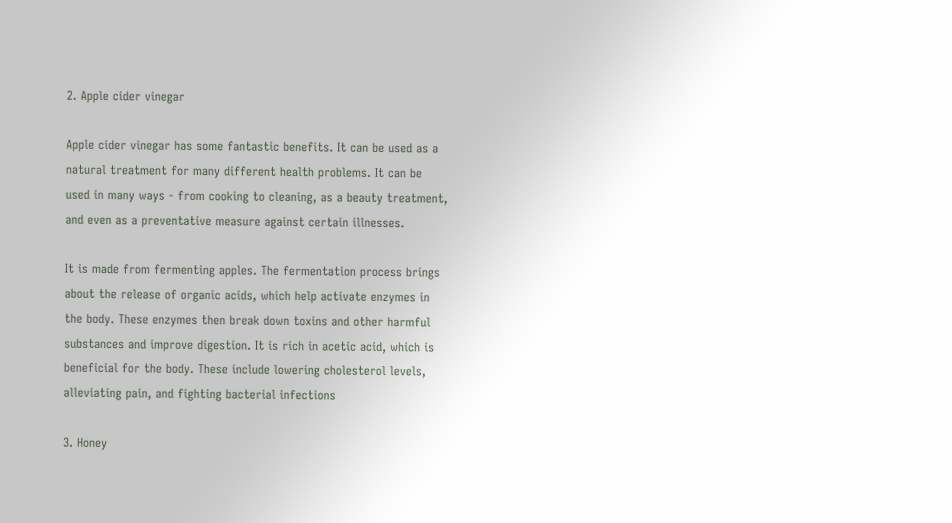2. Apple cider vinegar

Apple cider vinegar has some fantastic benefits. It can be used as a natural treatment for many different health problems. It can be used in many ways - from cooking to cleaning, as a beauty treatment, and even as a preventative measure against certain illnesses.

It is made from fermenting apples. The fermentation process brings about the release of organic acids, which help activate enzymes in the body. These enzymes then break down toxins and other harmful substances and improve digestion. It is rich in acetic acid, which is beneficial for the body. These include lowering cholesterol levels, alleviating pain, and fighting bacterial infections

3. Honey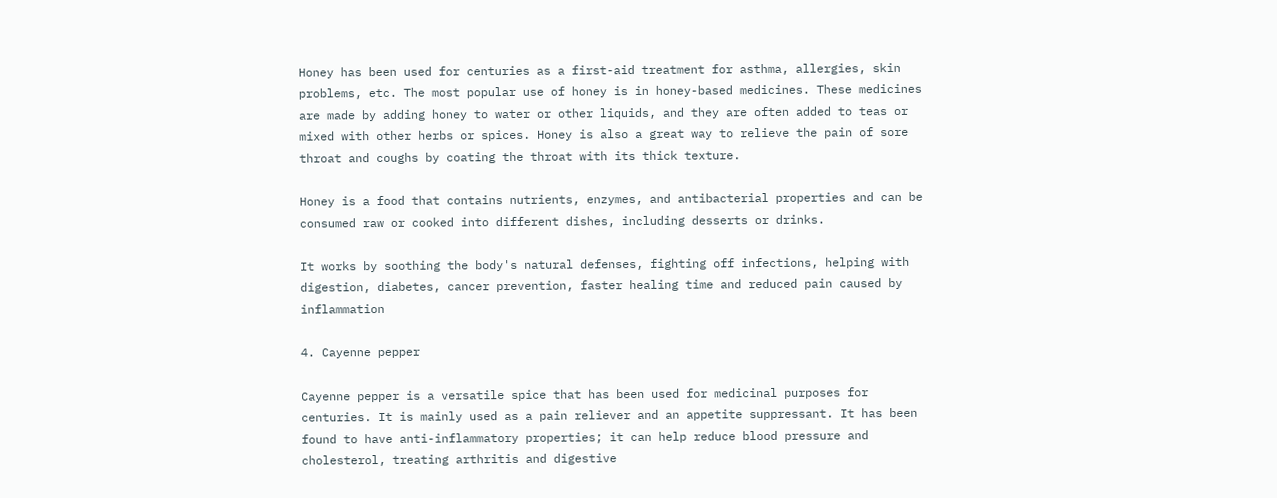Honey has been used for centuries as a first-aid treatment for asthma, allergies, skin problems, etc. The most popular use of honey is in honey-based medicines. These medicines are made by adding honey to water or other liquids, and they are often added to teas or mixed with other herbs or spices. Honey is also a great way to relieve the pain of sore throat and coughs by coating the throat with its thick texture.

Honey is a food that contains nutrients, enzymes, and antibacterial properties and can be consumed raw or cooked into different dishes, including desserts or drinks.

It works by soothing the body's natural defenses, fighting off infections, helping with digestion, diabetes, cancer prevention, faster healing time and reduced pain caused by inflammation

4. Cayenne pepper

Cayenne pepper is a versatile spice that has been used for medicinal purposes for centuries. It is mainly used as a pain reliever and an appetite suppressant. It has been found to have anti-inflammatory properties; it can help reduce blood pressure and cholesterol, treating arthritis and digestive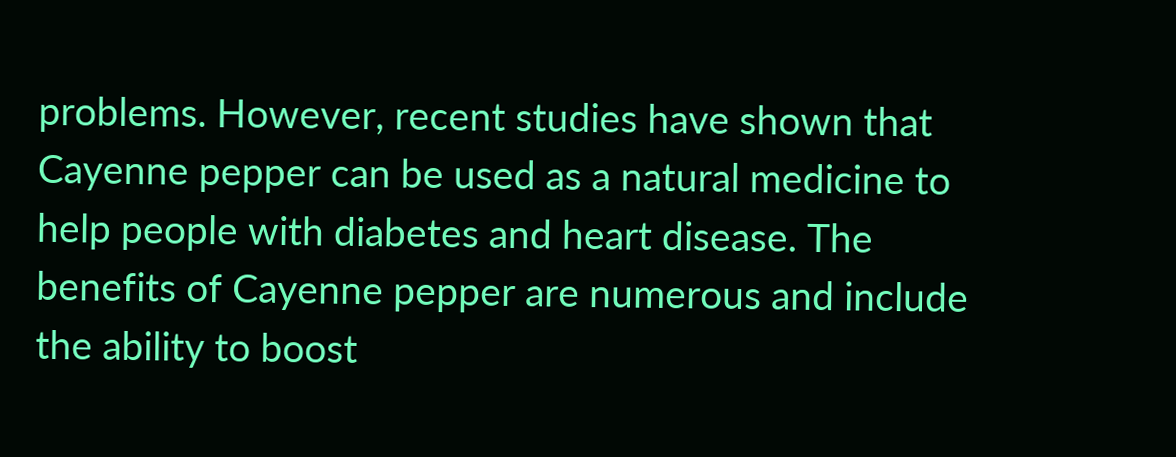problems. However, recent studies have shown that Cayenne pepper can be used as a natural medicine to help people with diabetes and heart disease. The benefits of Cayenne pepper are numerous and include the ability to boost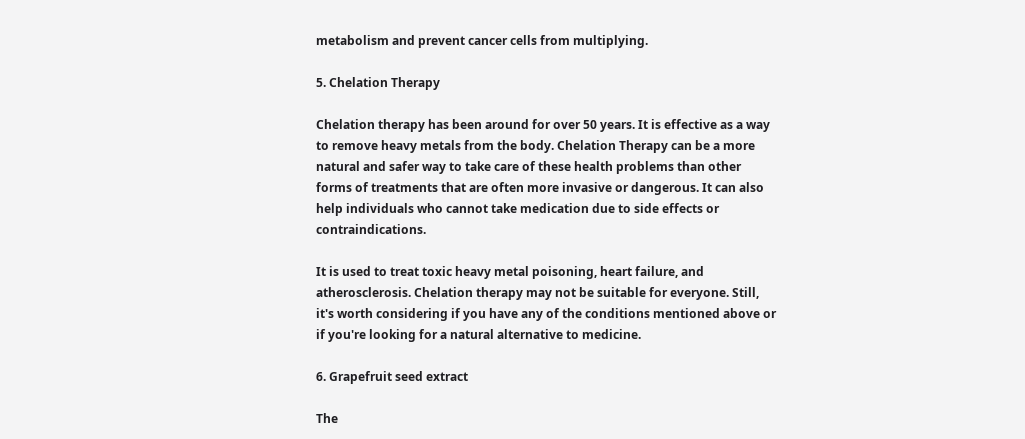metabolism and prevent cancer cells from multiplying.

5. Chelation Therapy

Chelation therapy has been around for over 50 years. It is effective as a way to remove heavy metals from the body. Chelation Therapy can be a more natural and safer way to take care of these health problems than other forms of treatments that are often more invasive or dangerous. It can also help individuals who cannot take medication due to side effects or contraindications.

It is used to treat toxic heavy metal poisoning, heart failure, and atherosclerosis. Chelation therapy may not be suitable for everyone. Still, it's worth considering if you have any of the conditions mentioned above or if you're looking for a natural alternative to medicine.

6. Grapefruit seed extract

The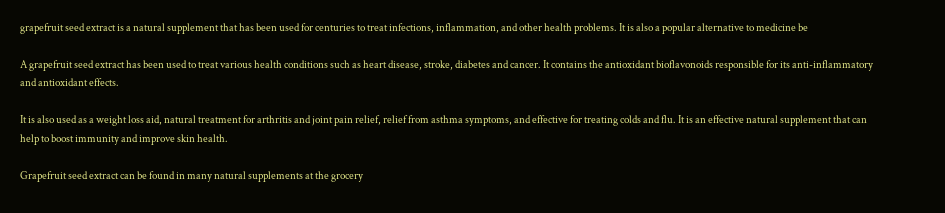grapefruit seed extract is a natural supplement that has been used for centuries to treat infections, inflammation, and other health problems. It is also a popular alternative to medicine be

A grapefruit seed extract has been used to treat various health conditions such as heart disease, stroke, diabetes and cancer. It contains the antioxidant bioflavonoids responsible for its anti-inflammatory and antioxidant effects.

It is also used as a weight loss aid, natural treatment for arthritis and joint pain relief, relief from asthma symptoms, and effective for treating colds and flu. It is an effective natural supplement that can help to boost immunity and improve skin health.

Grapefruit seed extract can be found in many natural supplements at the grocery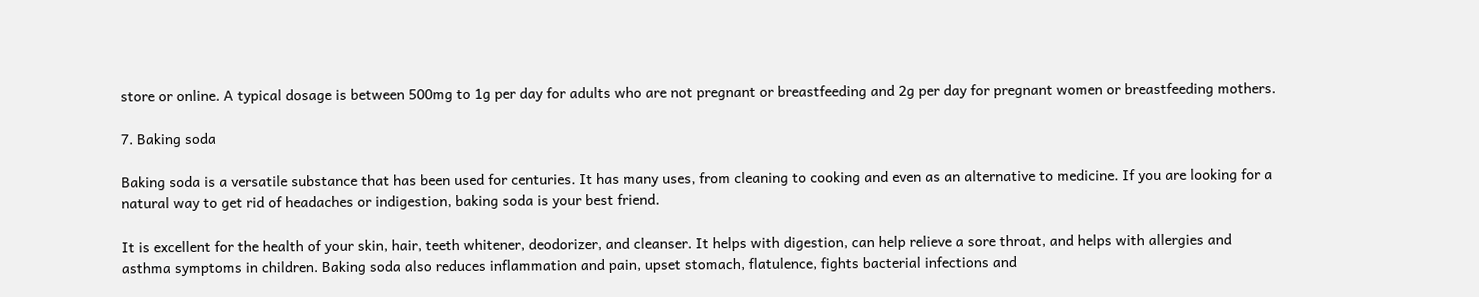store or online. A typical dosage is between 500mg to 1g per day for adults who are not pregnant or breastfeeding and 2g per day for pregnant women or breastfeeding mothers.

7. Baking soda

Baking soda is a versatile substance that has been used for centuries. It has many uses, from cleaning to cooking and even as an alternative to medicine. If you are looking for a natural way to get rid of headaches or indigestion, baking soda is your best friend.

It is excellent for the health of your skin, hair, teeth whitener, deodorizer, and cleanser. It helps with digestion, can help relieve a sore throat, and helps with allergies and asthma symptoms in children. Baking soda also reduces inflammation and pain, upset stomach, flatulence, fights bacterial infections and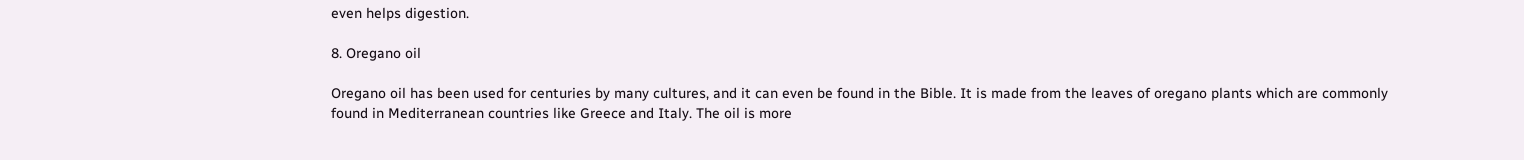even helps digestion.

8. Oregano oil

Oregano oil has been used for centuries by many cultures, and it can even be found in the Bible. It is made from the leaves of oregano plants which are commonly found in Mediterranean countries like Greece and Italy. The oil is more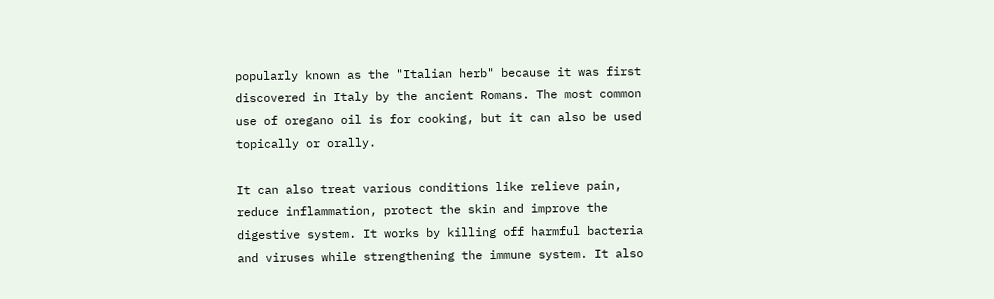popularly known as the "Italian herb" because it was first discovered in Italy by the ancient Romans. The most common use of oregano oil is for cooking, but it can also be used topically or orally.

It can also treat various conditions like relieve pain, reduce inflammation, protect the skin and improve the digestive system. It works by killing off harmful bacteria and viruses while strengthening the immune system. It also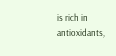is rich in antioxidants,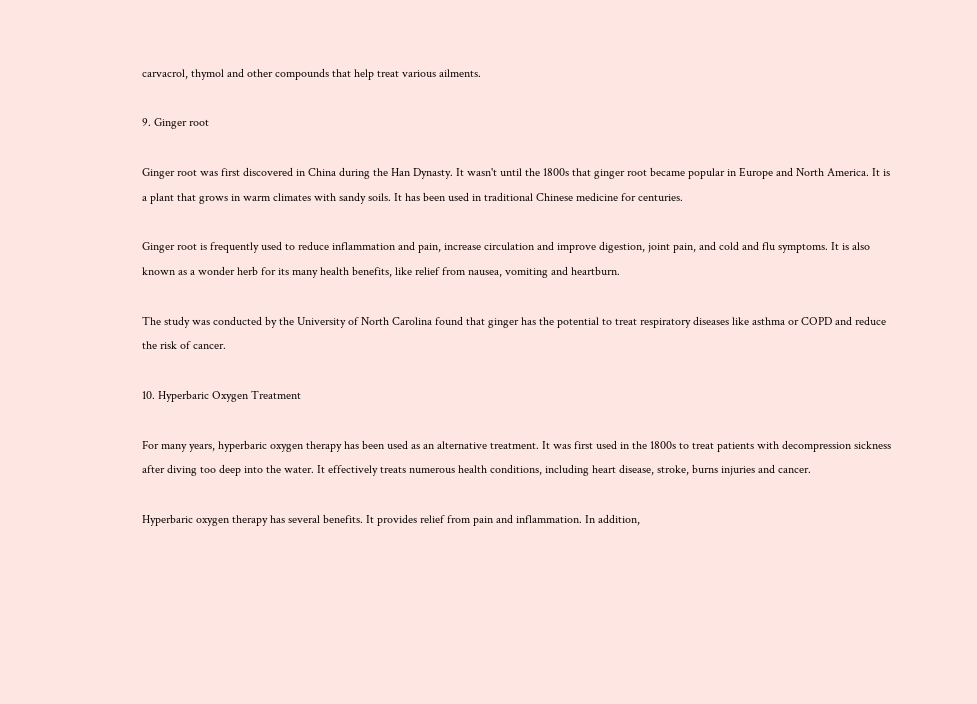carvacrol, thymol and other compounds that help treat various ailments.

9. Ginger root

Ginger root was first discovered in China during the Han Dynasty. It wasn't until the 1800s that ginger root became popular in Europe and North America. It is a plant that grows in warm climates with sandy soils. It has been used in traditional Chinese medicine for centuries.

Ginger root is frequently used to reduce inflammation and pain, increase circulation and improve digestion, joint pain, and cold and flu symptoms. It is also known as a wonder herb for its many health benefits, like relief from nausea, vomiting and heartburn.

The study was conducted by the University of North Carolina found that ginger has the potential to treat respiratory diseases like asthma or COPD and reduce the risk of cancer.

10. Hyperbaric Oxygen Treatment

For many years, hyperbaric oxygen therapy has been used as an alternative treatment. It was first used in the 1800s to treat patients with decompression sickness after diving too deep into the water. It effectively treats numerous health conditions, including heart disease, stroke, burns injuries and cancer.

Hyperbaric oxygen therapy has several benefits. It provides relief from pain and inflammation. In addition,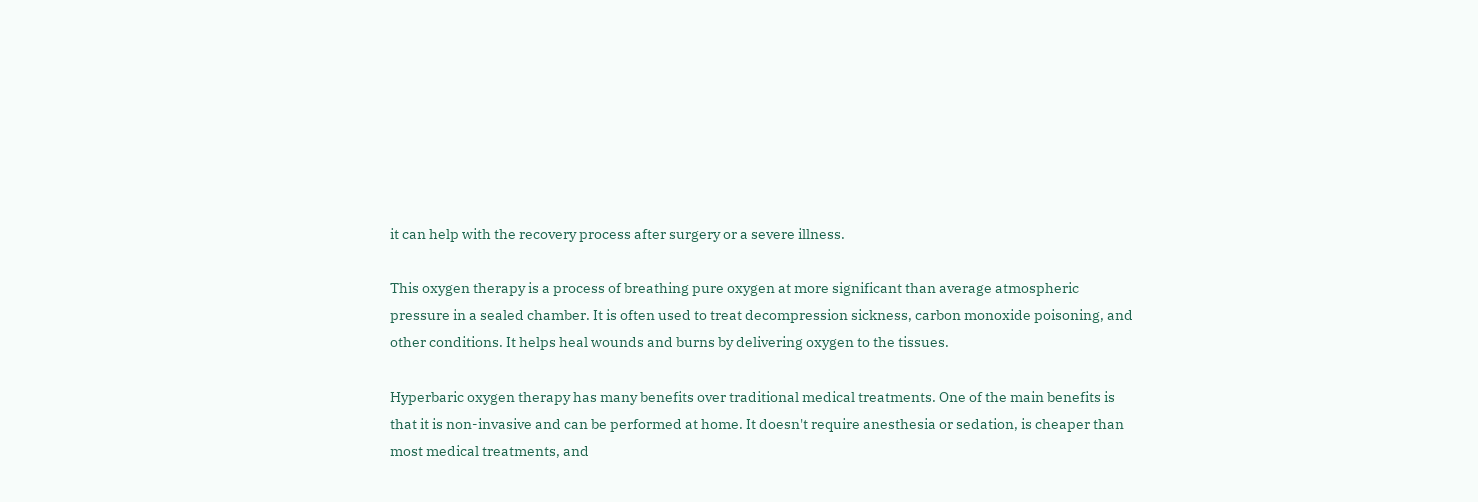it can help with the recovery process after surgery or a severe illness.

This oxygen therapy is a process of breathing pure oxygen at more significant than average atmospheric pressure in a sealed chamber. It is often used to treat decompression sickness, carbon monoxide poisoning, and other conditions. It helps heal wounds and burns by delivering oxygen to the tissues.

Hyperbaric oxygen therapy has many benefits over traditional medical treatments. One of the main benefits is that it is non-invasive and can be performed at home. It doesn't require anesthesia or sedation, is cheaper than most medical treatments, and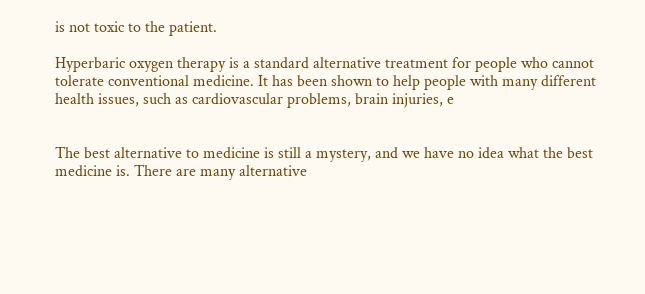is not toxic to the patient.

Hyperbaric oxygen therapy is a standard alternative treatment for people who cannot tolerate conventional medicine. It has been shown to help people with many different health issues, such as cardiovascular problems, brain injuries, e


The best alternative to medicine is still a mystery, and we have no idea what the best medicine is. There are many alternative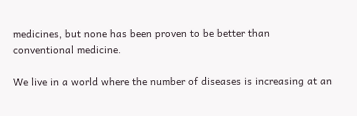medicines, but none has been proven to be better than conventional medicine.

We live in a world where the number of diseases is increasing at an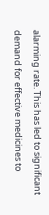alarming rate. This has led to significant demand for effective medicines to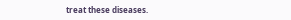treat these diseases.